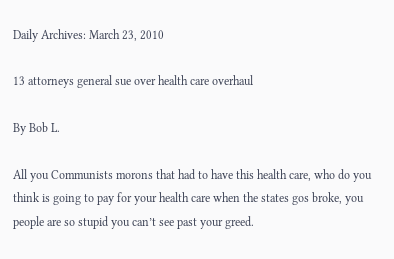Daily Archives: March 23, 2010

13 attorneys general sue over health care overhaul

By Bob L.

All you Communists morons that had to have this health care, who do you think is going to pay for your health care when the states gos broke, you people are so stupid you can’t see past your greed.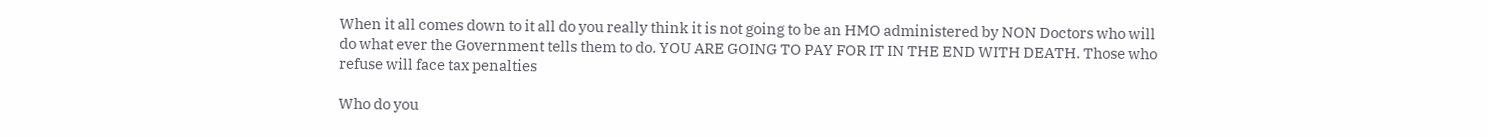When it all comes down to it all do you really think it is not going to be an HMO administered by NON Doctors who will do what ever the Government tells them to do. YOU ARE GOING TO PAY FOR IT IN THE END WITH DEATH. Those who refuse will face tax penalties

Who do you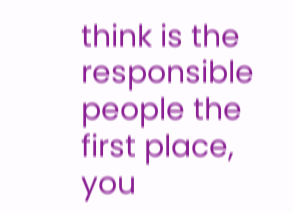think is the responsible people the first place, you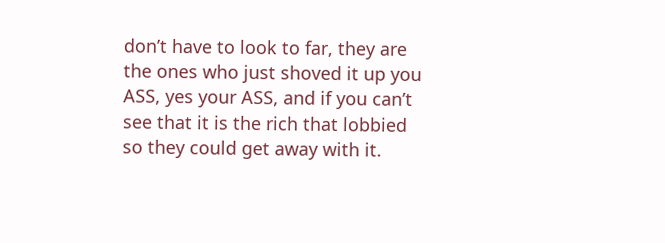don’t have to look to far, they are the ones who just shoved it up you ASS, yes your ASS, and if you can’t see that it is the rich that lobbied so they could get away with it.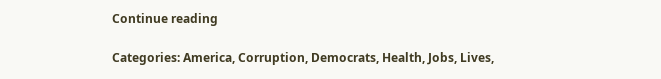Continue reading

Categories: America, Corruption, Democrats, Health, Jobs, Lives,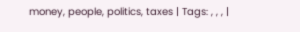money, people, politics, taxes | Tags: , , , |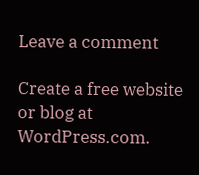Leave a comment

Create a free website or blog at WordPress.com.